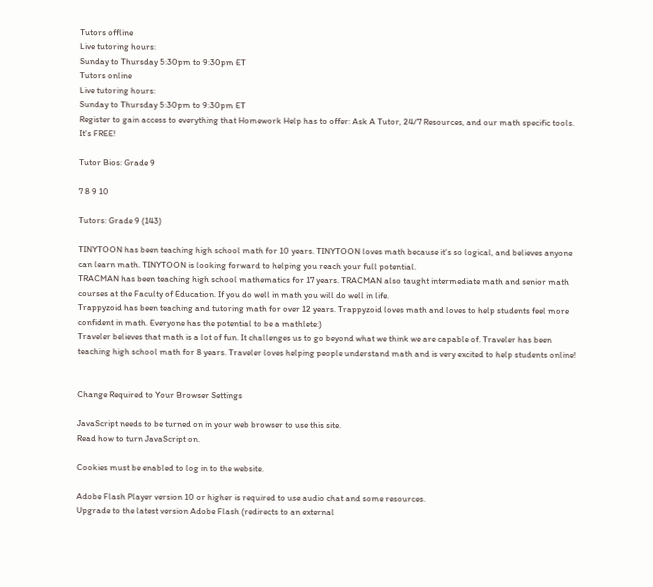Tutors offline
Live tutoring hours:
Sunday to Thursday 5:30pm to 9:30pm ET
Tutors online
Live tutoring hours:
Sunday to Thursday 5:30pm to 9:30pm ET
Register to gain access to everything that Homework Help has to offer: Ask A Tutor, 24/7 Resources, and our math specific tools. It's FREE!

Tutor Bios: Grade 9

7 8 9 10

Tutors: Grade 9 (143)

TINYTOON has been teaching high school math for 10 years. TINYTOON loves math because it's so logical, and believes anyone can learn math. TINYTOON is looking forward to helping you reach your full potential.
TRACMAN has been teaching high school mathematics for 17 years. TRACMAN also taught intermediate math and senior math courses at the Faculty of Education. If you do well in math you will do well in life.
Trappyzoid has been teaching and tutoring math for over 12 years. Trappyzoid loves math and loves to help students feel more confident in math. Everyone has the potential to be a mathlete:)
Traveler believes that math is a lot of fun. It challenges us to go beyond what we think we are capable of. Traveler has been teaching high school math for 8 years. Traveler loves helping people understand math and is very excited to help students online!


Change Required to Your Browser Settings

JavaScript needs to be turned on in your web browser to use this site.
Read how to turn JavaScript on.

Cookies must be enabled to log in to the website.

Adobe Flash Player version 10 or higher is required to use audio chat and some resources.
Upgrade to the latest version Adobe Flash (redirects to an external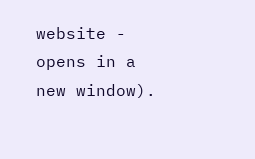website - opens in a new window).